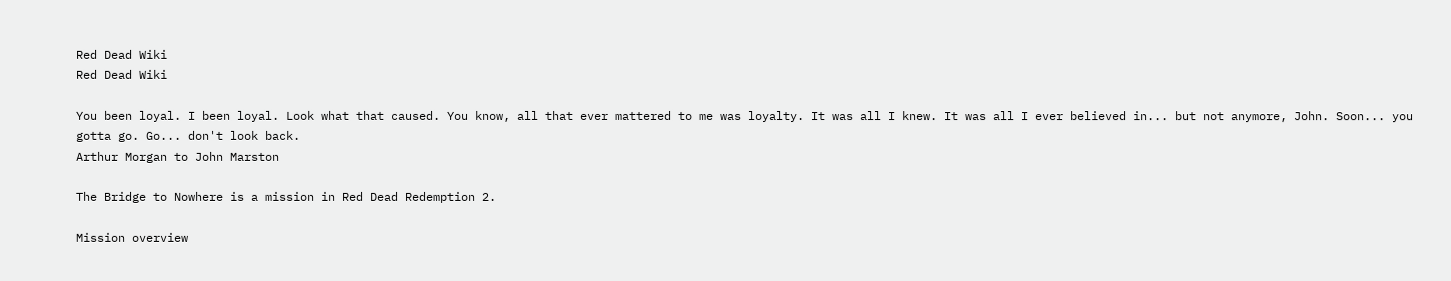Red Dead Wiki
Red Dead Wiki

You been loyal. I been loyal. Look what that caused. You know, all that ever mattered to me was loyalty. It was all I knew. It was all I ever believed in... but not anymore, John. Soon... you gotta go. Go... don't look back.
Arthur Morgan to John Marston

The Bridge to Nowhere is a mission in Red Dead Redemption 2.

Mission overview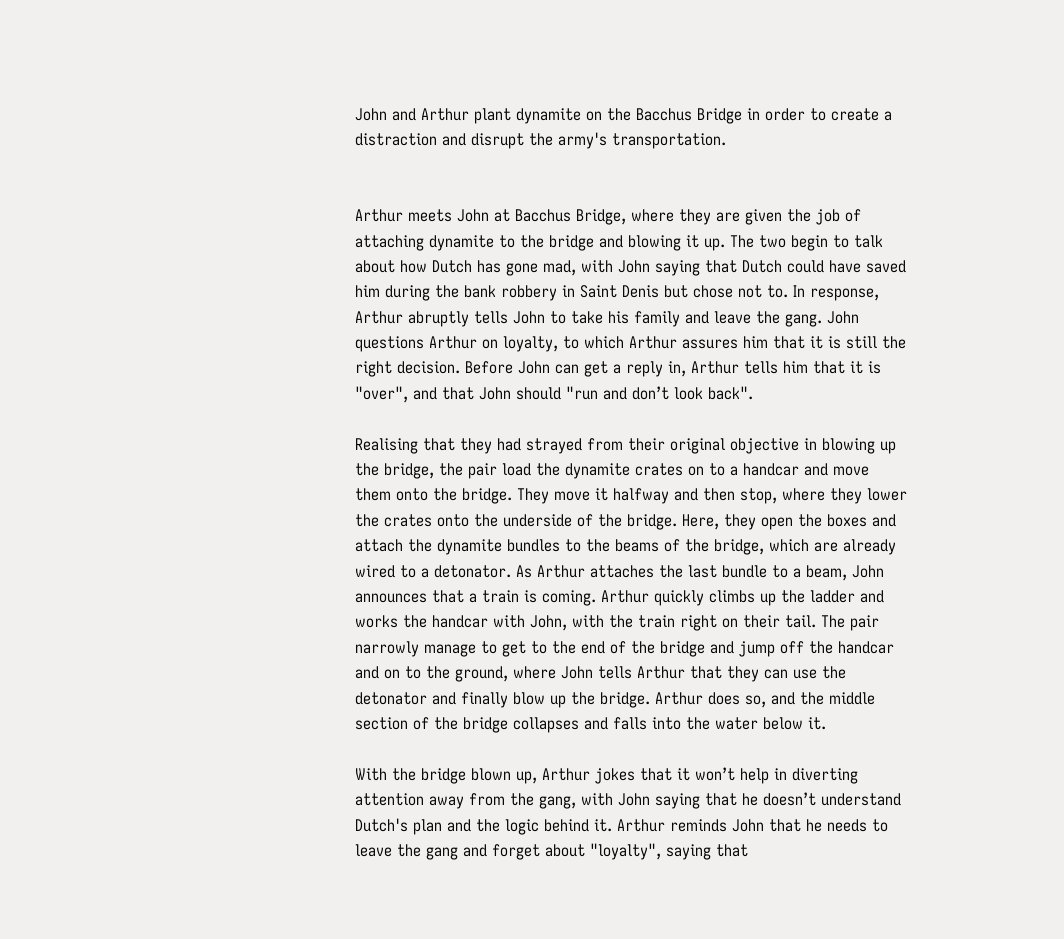John and Arthur plant dynamite on the Bacchus Bridge in order to create a distraction and disrupt the army's transportation.


Arthur meets John at Bacchus Bridge, where they are given the job of attaching dynamite to the bridge and blowing it up. The two begin to talk about how Dutch has gone mad, with John saying that Dutch could have saved him during the bank robbery in Saint Denis but chose not to. In response, Arthur abruptly tells John to take his family and leave the gang. John questions Arthur on loyalty, to which Arthur assures him that it is still the right decision. Before John can get a reply in, Arthur tells him that it is "over", and that John should "run and don’t look back".

Realising that they had strayed from their original objective in blowing up the bridge, the pair load the dynamite crates on to a handcar and move them onto the bridge. They move it halfway and then stop, where they lower the crates onto the underside of the bridge. Here, they open the boxes and attach the dynamite bundles to the beams of the bridge, which are already wired to a detonator. As Arthur attaches the last bundle to a beam, John announces that a train is coming. Arthur quickly climbs up the ladder and works the handcar with John, with the train right on their tail. The pair narrowly manage to get to the end of the bridge and jump off the handcar and on to the ground, where John tells Arthur that they can use the detonator and finally blow up the bridge. Arthur does so, and the middle section of the bridge collapses and falls into the water below it.

With the bridge blown up, Arthur jokes that it won’t help in diverting attention away from the gang, with John saying that he doesn’t understand Dutch's plan and the logic behind it. Arthur reminds John that he needs to leave the gang and forget about "loyalty", saying that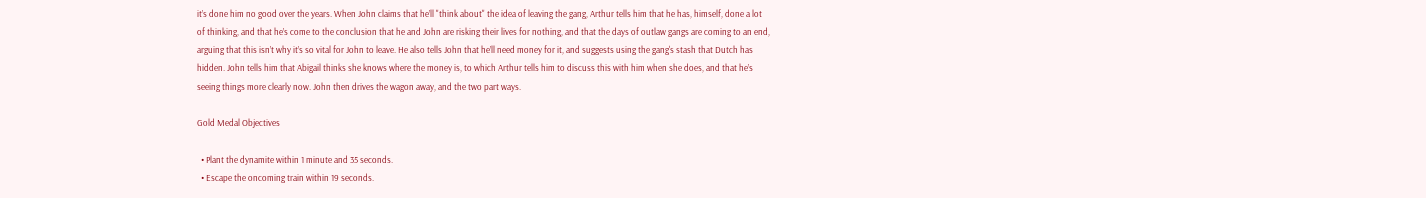it’s done him no good over the years. When John claims that he’ll "think about" the idea of leaving the gang, Arthur tells him that he has, himself, done a lot of thinking, and that he’s come to the conclusion that he and John are risking their lives for nothing, and that the days of outlaw gangs are coming to an end, arguing that this isn’t why it’s so vital for John to leave. He also tells John that he’ll need money for it, and suggests using the gang's stash that Dutch has hidden. John tells him that Abigail thinks she knows where the money is, to which Arthur tells him to discuss this with him when she does, and that he’s seeing things more clearly now. John then drives the wagon away, and the two part ways.

Gold Medal Objectives

  • Plant the dynamite within 1 minute and 35 seconds.
  • Escape the oncoming train within 19 seconds.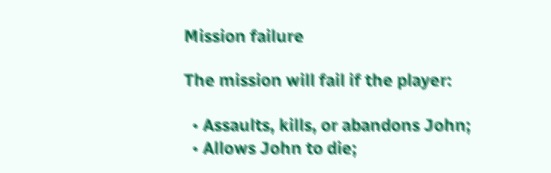Mission failure

The mission will fail if the player:

  • Assaults, kills, or abandons John;
  • Allows John to die;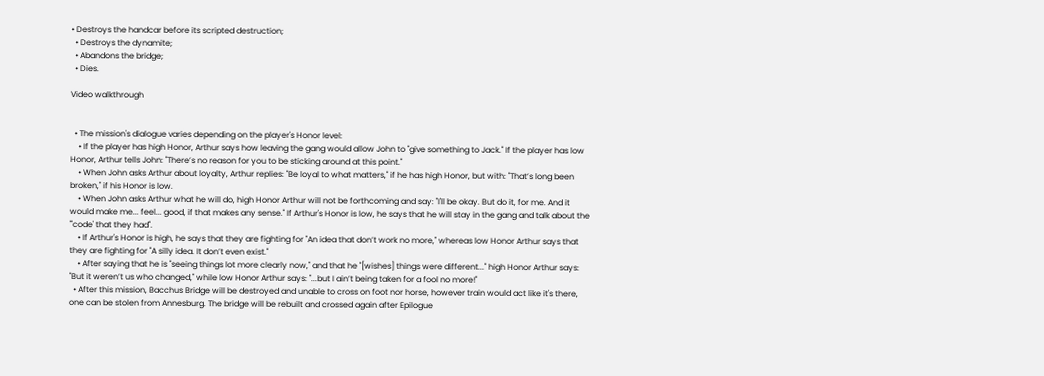• Destroys the handcar before its scripted destruction;
  • Destroys the dynamite;
  • Abandons the bridge;
  • Dies.

Video walkthrough


  • The mission's dialogue varies depending on the player's Honor level:
    • If the player has high Honor, Arthur says how leaving the gang would allow John to "give something to Jack." If the player has low Honor, Arthur tells John: "There’s no reason for you to be sticking around at this point."
    • When John asks Arthur about loyalty, Arthur replies: "Be loyal to what matters," if he has high Honor, but with: "That’s long been broken," if his Honor is low.
    • When John asks Arthur what he will do, high Honor Arthur will not be forthcoming and say: "I'll be okay. But do it, for me. And it would make me... feel... good, if that makes any sense." If Arthur's Honor is low, he says that he will stay in the gang and talk about the "'code' that they had".
    • If Arthur's Honor is high, he says that they are fighting for "An idea that don’t work no more," whereas low Honor Arthur says that they are fighting for "A silly idea. It don’t even exist."
    • After saying that he is "seeing things lot more clearly now," and that he "[wishes] things were different..." high Honor Arthur says: "But it weren’t us who changed," while low Honor Arthur says: "...but I ain’t being taken for a fool no more!"
  • After this mission, Bacchus Bridge will be destroyed and unable to cross on foot nor horse, however train would act like it's there, one can be stolen from Annesburg. The bridge will be rebuilt and crossed again after Epilogue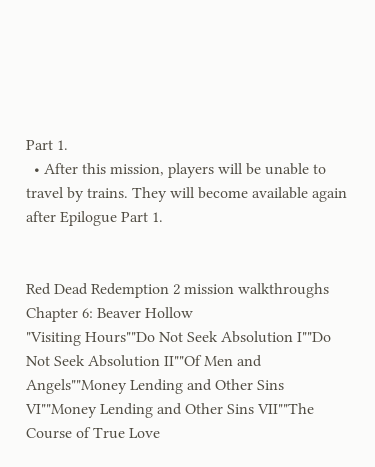Part 1.
  • After this mission, players will be unable to travel by trains. They will become available again after Epilogue Part 1.


Red Dead Redemption 2 mission walkthroughs
Chapter 6: Beaver Hollow
"Visiting Hours""Do Not Seek Absolution I""Do Not Seek Absolution II""Of Men and Angels""Money Lending and Other Sins VI""Money Lending and Other Sins VII""The Course of True Love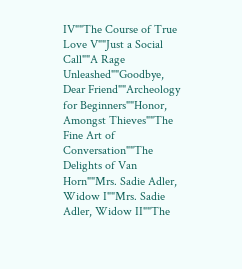IV""The Course of True Love V""Just a Social Call""A Rage Unleashed""Goodbye, Dear Friend""Archeology for Beginners""Honor, Amongst Thieves""The Fine Art of Conversation""The Delights of Van Horn""Mrs. Sadie Adler, Widow I""Mrs. Sadie Adler, Widow II""The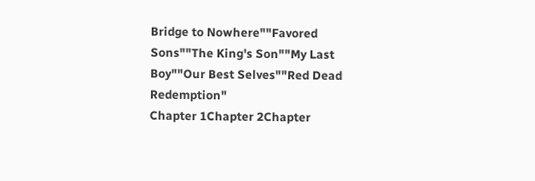Bridge to Nowhere""Favored Sons""The King's Son""My Last Boy""Our Best Selves""Red Dead Redemption"
Chapter 1Chapter 2Chapter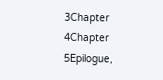3Chapter 4Chapter 5Epilogue,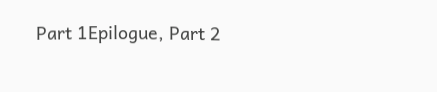Part 1Epilogue, Part 2